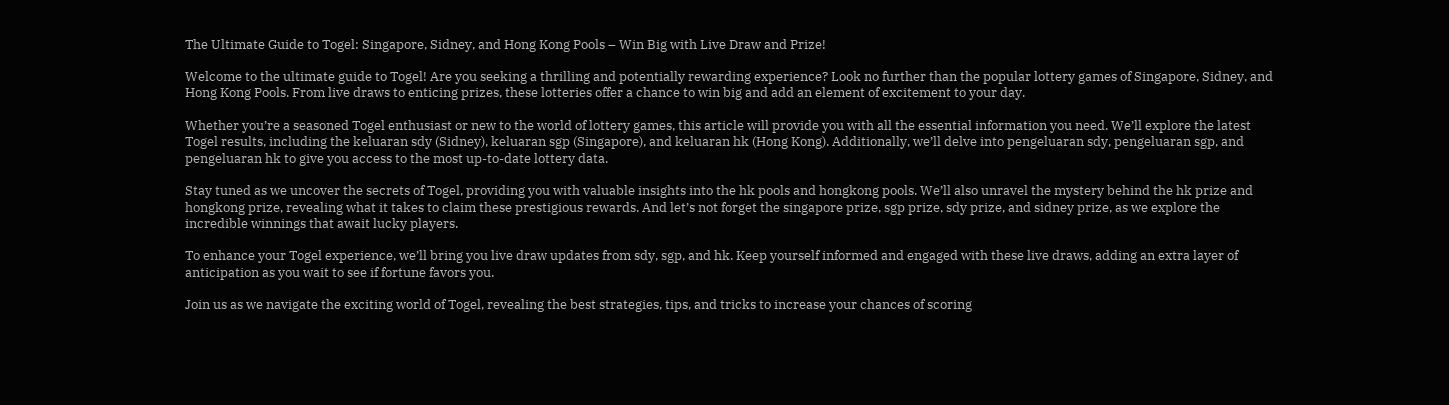The Ultimate Guide to Togel: Singapore, Sidney, and Hong Kong Pools – Win Big with Live Draw and Prize!

Welcome to the ultimate guide to Togel! Are you seeking a thrilling and potentially rewarding experience? Look no further than the popular lottery games of Singapore, Sidney, and Hong Kong Pools. From live draws to enticing prizes, these lotteries offer a chance to win big and add an element of excitement to your day.

Whether you’re a seasoned Togel enthusiast or new to the world of lottery games, this article will provide you with all the essential information you need. We’ll explore the latest Togel results, including the keluaran sdy (Sidney), keluaran sgp (Singapore), and keluaran hk (Hong Kong). Additionally, we’ll delve into pengeluaran sdy, pengeluaran sgp, and pengeluaran hk to give you access to the most up-to-date lottery data.

Stay tuned as we uncover the secrets of Togel, providing you with valuable insights into the hk pools and hongkong pools. We’ll also unravel the mystery behind the hk prize and hongkong prize, revealing what it takes to claim these prestigious rewards. And let’s not forget the singapore prize, sgp prize, sdy prize, and sidney prize, as we explore the incredible winnings that await lucky players.

To enhance your Togel experience, we’ll bring you live draw updates from sdy, sgp, and hk. Keep yourself informed and engaged with these live draws, adding an extra layer of anticipation as you wait to see if fortune favors you.

Join us as we navigate the exciting world of Togel, revealing the best strategies, tips, and tricks to increase your chances of scoring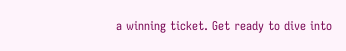a winning ticket. Get ready to dive into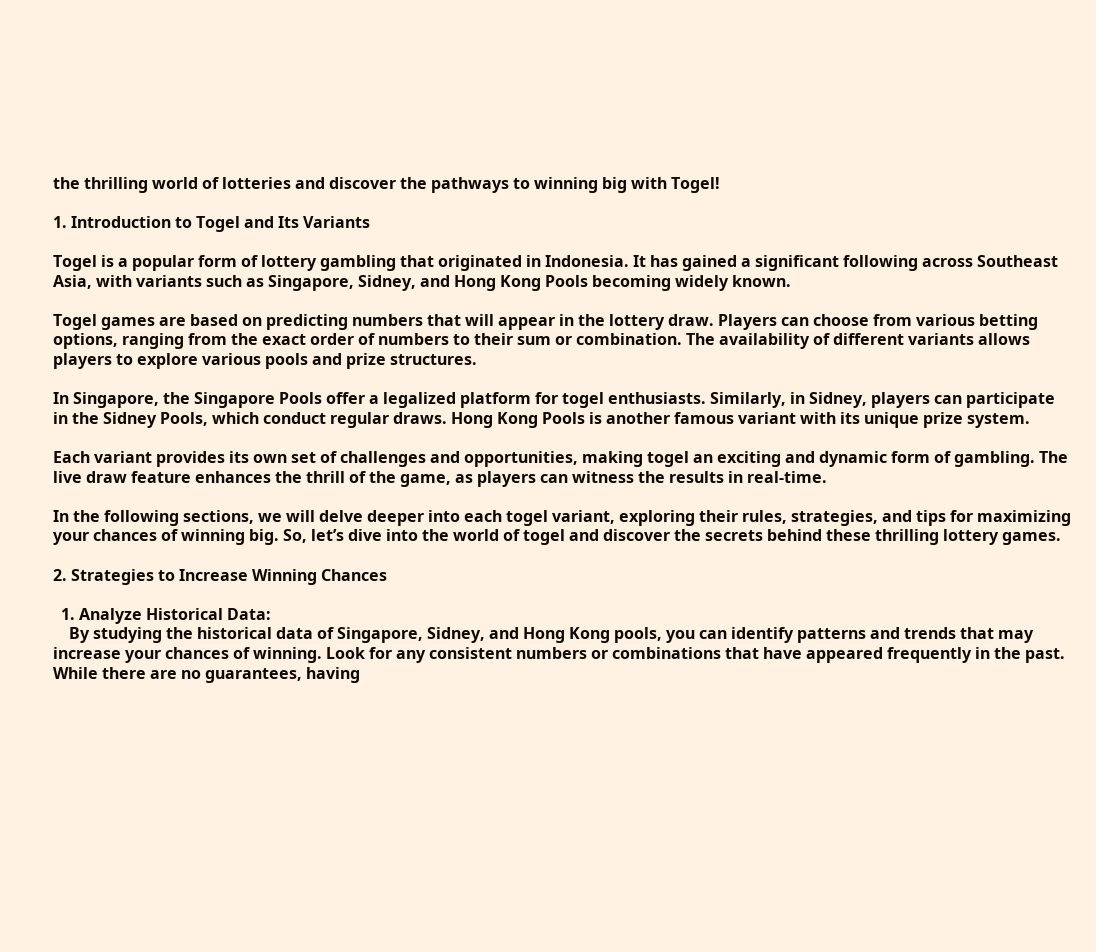the thrilling world of lotteries and discover the pathways to winning big with Togel!

1. Introduction to Togel and Its Variants

Togel is a popular form of lottery gambling that originated in Indonesia. It has gained a significant following across Southeast Asia, with variants such as Singapore, Sidney, and Hong Kong Pools becoming widely known.

Togel games are based on predicting numbers that will appear in the lottery draw. Players can choose from various betting options, ranging from the exact order of numbers to their sum or combination. The availability of different variants allows players to explore various pools and prize structures.

In Singapore, the Singapore Pools offer a legalized platform for togel enthusiasts. Similarly, in Sidney, players can participate in the Sidney Pools, which conduct regular draws. Hong Kong Pools is another famous variant with its unique prize system.

Each variant provides its own set of challenges and opportunities, making togel an exciting and dynamic form of gambling. The live draw feature enhances the thrill of the game, as players can witness the results in real-time.

In the following sections, we will delve deeper into each togel variant, exploring their rules, strategies, and tips for maximizing your chances of winning big. So, let’s dive into the world of togel and discover the secrets behind these thrilling lottery games.

2. Strategies to Increase Winning Chances

  1. Analyze Historical Data:
    By studying the historical data of Singapore, Sidney, and Hong Kong pools, you can identify patterns and trends that may increase your chances of winning. Look for any consistent numbers or combinations that have appeared frequently in the past. While there are no guarantees, having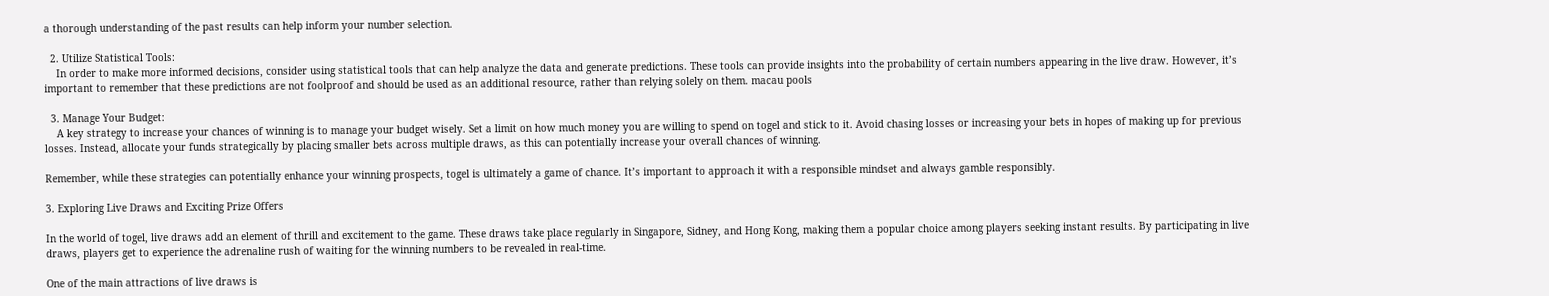a thorough understanding of the past results can help inform your number selection.

  2. Utilize Statistical Tools:
    In order to make more informed decisions, consider using statistical tools that can help analyze the data and generate predictions. These tools can provide insights into the probability of certain numbers appearing in the live draw. However, it’s important to remember that these predictions are not foolproof and should be used as an additional resource, rather than relying solely on them. macau pools

  3. Manage Your Budget:
    A key strategy to increase your chances of winning is to manage your budget wisely. Set a limit on how much money you are willing to spend on togel and stick to it. Avoid chasing losses or increasing your bets in hopes of making up for previous losses. Instead, allocate your funds strategically by placing smaller bets across multiple draws, as this can potentially increase your overall chances of winning.

Remember, while these strategies can potentially enhance your winning prospects, togel is ultimately a game of chance. It’s important to approach it with a responsible mindset and always gamble responsibly.

3. Exploring Live Draws and Exciting Prize Offers

In the world of togel, live draws add an element of thrill and excitement to the game. These draws take place regularly in Singapore, Sidney, and Hong Kong, making them a popular choice among players seeking instant results. By participating in live draws, players get to experience the adrenaline rush of waiting for the winning numbers to be revealed in real-time.

One of the main attractions of live draws is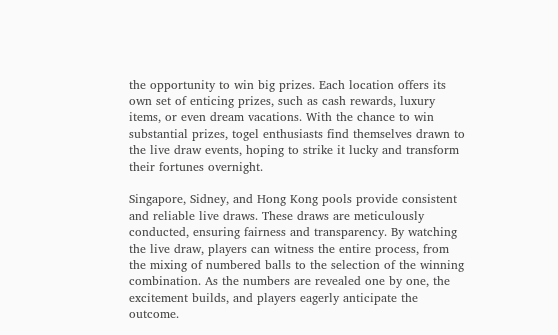the opportunity to win big prizes. Each location offers its own set of enticing prizes, such as cash rewards, luxury items, or even dream vacations. With the chance to win substantial prizes, togel enthusiasts find themselves drawn to the live draw events, hoping to strike it lucky and transform their fortunes overnight.

Singapore, Sidney, and Hong Kong pools provide consistent and reliable live draws. These draws are meticulously conducted, ensuring fairness and transparency. By watching the live draw, players can witness the entire process, from the mixing of numbered balls to the selection of the winning combination. As the numbers are revealed one by one, the excitement builds, and players eagerly anticipate the outcome.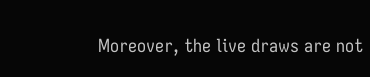Moreover, the live draws are not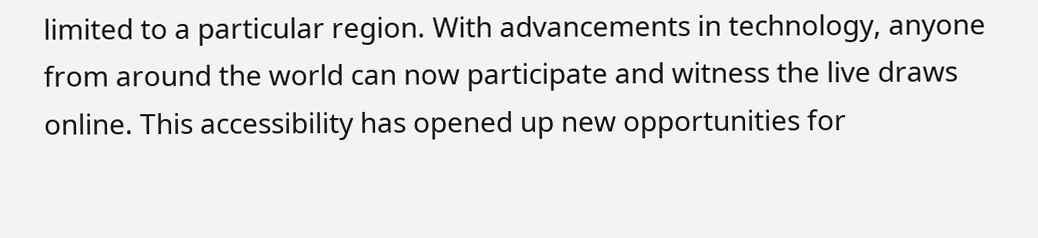limited to a particular region. With advancements in technology, anyone from around the world can now participate and witness the live draws online. This accessibility has opened up new opportunities for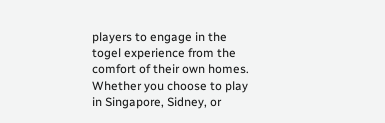players to engage in the togel experience from the comfort of their own homes. Whether you choose to play in Singapore, Sidney, or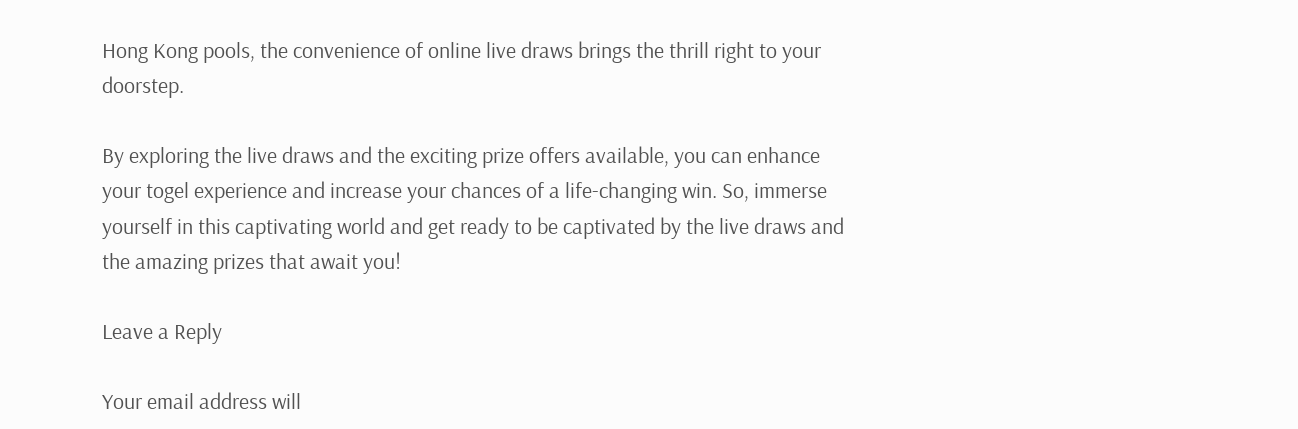Hong Kong pools, the convenience of online live draws brings the thrill right to your doorstep.

By exploring the live draws and the exciting prize offers available, you can enhance your togel experience and increase your chances of a life-changing win. So, immerse yourself in this captivating world and get ready to be captivated by the live draws and the amazing prizes that await you!

Leave a Reply

Your email address will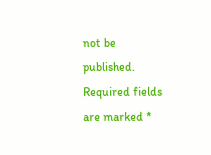not be published. Required fields are marked *